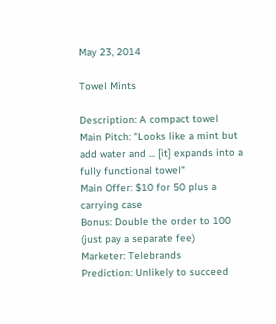May 23, 2014

Towel Mints

Description: A compact towel
Main Pitch: "Looks like a mint but add water and ... [it] expands into a fully functional towel"
Main Offer: $10 for 50 plus a carrying case
Bonus: Double the order to 100 (just pay a separate fee)
Marketer: Telebrands
Prediction: Unlikely to succeed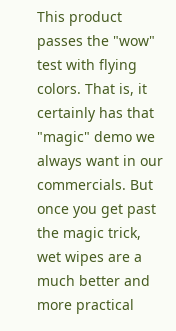This product passes the "wow" test with flying colors. That is, it certainly has that "magic" demo we always want in our commercials. But once you get past the magic trick, wet wipes are a much better and more practical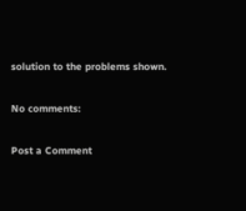solution to the problems shown.

No comments:

Post a Comment